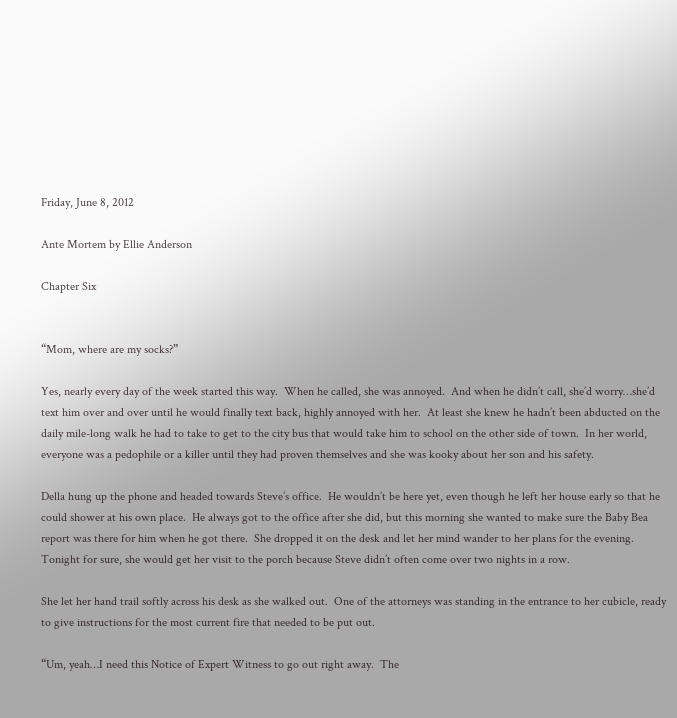Friday, June 8, 2012

Ante Mortem by Ellie Anderson

Chapter Six


“Mom, where are my socks?”

Yes, nearly every day of the week started this way.  When he called, she was annoyed.  And when he didn’t call, she’d worry…she’d text him over and over until he would finally text back, highly annoyed with her.  At least she knew he hadn’t been abducted on the daily mile-long walk he had to take to get to the city bus that would take him to school on the other side of town.  In her world, everyone was a pedophile or a killer until they had proven themselves and she was kooky about her son and his safety.

Della hung up the phone and headed towards Steve’s office.  He wouldn’t be here yet, even though he left her house early so that he could shower at his own place.  He always got to the office after she did, but this morning she wanted to make sure the Baby Bea report was there for him when he got there.  She dropped it on the desk and let her mind wander to her plans for the evening.  Tonight for sure, she would get her visit to the porch because Steve didn’t often come over two nights in a row.

She let her hand trail softly across his desk as she walked out.  One of the attorneys was standing in the entrance to her cubicle, ready to give instructions for the most current fire that needed to be put out.

“Um, yeah…I need this Notice of Expert Witness to go out right away.  The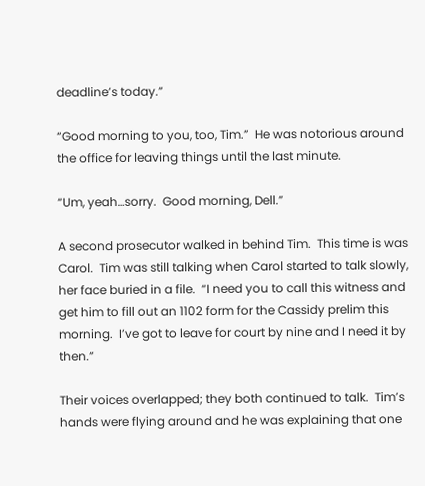deadline’s today.”

“Good morning to you, too, Tim.”  He was notorious around the office for leaving things until the last minute.

“Um, yeah…sorry.  Good morning, Dell.”

A second prosecutor walked in behind Tim.  This time is was Carol.  Tim was still talking when Carol started to talk slowly, her face buried in a file.  “I need you to call this witness and get him to fill out an 1102 form for the Cassidy prelim this morning.  I’ve got to leave for court by nine and I need it by then.”

Their voices overlapped; they both continued to talk.  Tim’s hands were flying around and he was explaining that one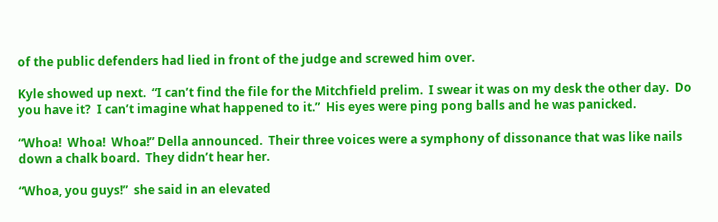of the public defenders had lied in front of the judge and screwed him over.

Kyle showed up next.  “I can’t find the file for the Mitchfield prelim.  I swear it was on my desk the other day.  Do you have it?  I can’t imagine what happened to it.”  His eyes were ping pong balls and he was panicked.

“Whoa!  Whoa!  Whoa!” Della announced.  Their three voices were a symphony of dissonance that was like nails down a chalk board.  They didn’t hear her.

“Whoa, you guys!”  she said in an elevated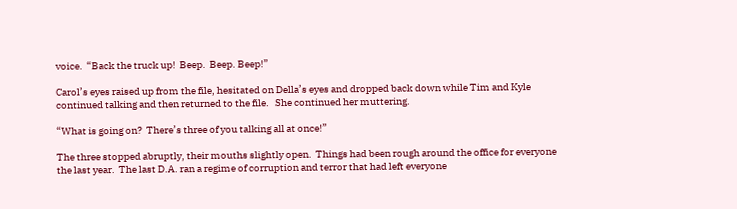voice.  “Back the truck up!  Beep.  Beep. Beep!”

Carol’s eyes raised up from the file, hesitated on Della’s eyes and dropped back down while Tim and Kyle continued talking and then returned to the file.   She continued her muttering.

“What is going on?  There’s three of you talking all at once!”

The three stopped abruptly, their mouths slightly open.  Things had been rough around the office for everyone the last year.  The last D.A. ran a regime of corruption and terror that had left everyone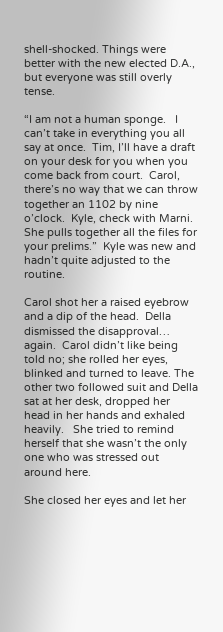shell-shocked. Things were better with the new elected D.A., but everyone was still overly tense.

“I am not a human sponge.   I can’t take in everything you all say at once.  Tim, I’ll have a draft on your desk for you when you come back from court.  Carol, there’s no way that we can throw together an 1102 by nine o’clock.  Kyle, check with Marni.  She pulls together all the files for your prelims.”  Kyle was new and hadn’t quite adjusted to the routine.

Carol shot her a raised eyebrow and a dip of the head.  Della dismissed the disapproval… again.  Carol didn’t like being told no; she rolled her eyes, blinked and turned to leave. The other two followed suit and Della sat at her desk, dropped her head in her hands and exhaled heavily.   She tried to remind herself that she wasn’t the only one who was stressed out around here.

She closed her eyes and let her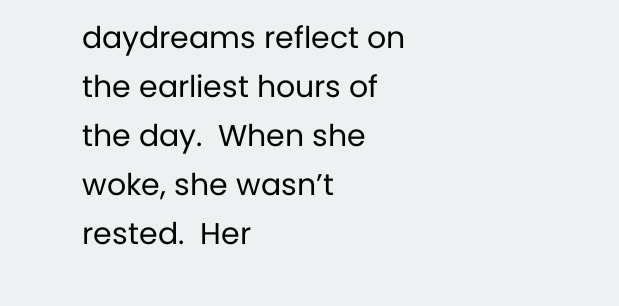daydreams reflect on the earliest hours of the day.  When she woke, she wasn’t rested.  Her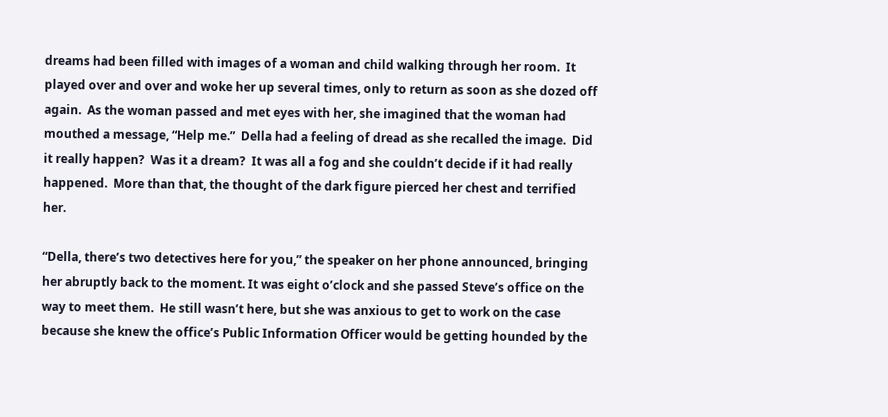dreams had been filled with images of a woman and child walking through her room.  It played over and over and woke her up several times, only to return as soon as she dozed off again.  As the woman passed and met eyes with her, she imagined that the woman had mouthed a message, “Help me.”  Della had a feeling of dread as she recalled the image.  Did it really happen?  Was it a dream?  It was all a fog and she couldn’t decide if it had really happened.  More than that, the thought of the dark figure pierced her chest and terrified her.

“Della, there’s two detectives here for you,” the speaker on her phone announced, bringing her abruptly back to the moment. It was eight o’clock and she passed Steve’s office on the way to meet them.  He still wasn’t here, but she was anxious to get to work on the case because she knew the office’s Public Information Officer would be getting hounded by the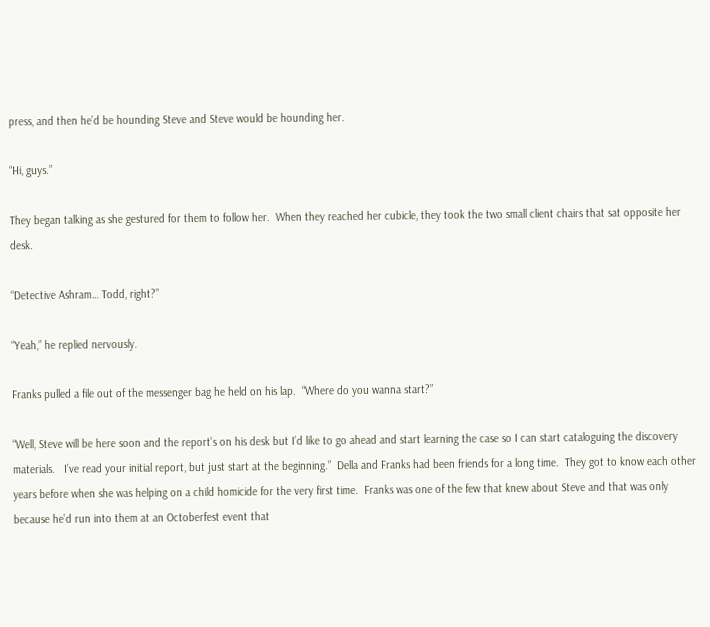press, and then he’d be hounding Steve and Steve would be hounding her.

“Hi, guys.”

They began talking as she gestured for them to follow her.  When they reached her cubicle, they took the two small client chairs that sat opposite her desk.

“Detective Ashram… Todd, right?”

“Yeah,” he replied nervously.

Franks pulled a file out of the messenger bag he held on his lap.  “Where do you wanna start?”

“Well, Steve will be here soon and the report’s on his desk but I’d like to go ahead and start learning the case so I can start cataloguing the discovery materials.   I’ve read your initial report, but just start at the beginning.”  Della and Franks had been friends for a long time.  They got to know each other years before when she was helping on a child homicide for the very first time.  Franks was one of the few that knew about Steve and that was only because he’d run into them at an Octoberfest event that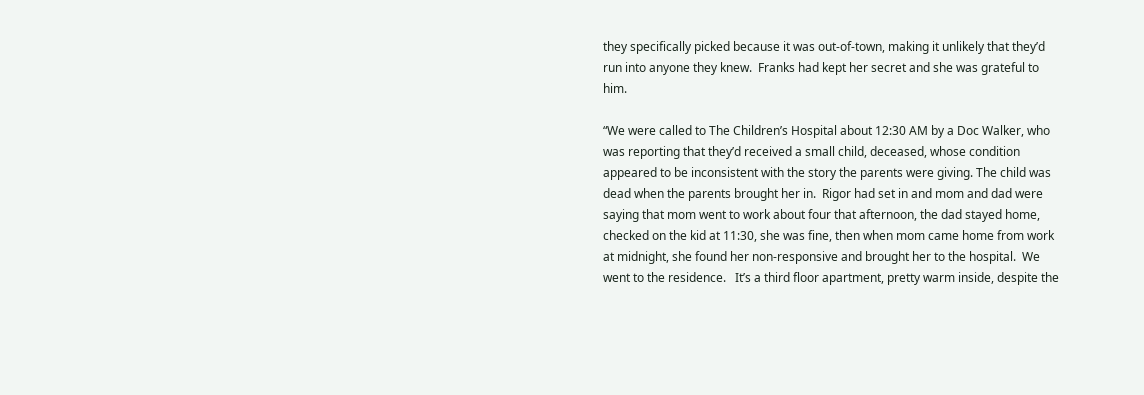they specifically picked because it was out-of-town, making it unlikely that they’d run into anyone they knew.  Franks had kept her secret and she was grateful to him.

“We were called to The Children’s Hospital about 12:30 AM by a Doc Walker, who was reporting that they’d received a small child, deceased, whose condition appeared to be inconsistent with the story the parents were giving. The child was dead when the parents brought her in.  Rigor had set in and mom and dad were saying that mom went to work about four that afternoon, the dad stayed home, checked on the kid at 11:30, she was fine, then when mom came home from work at midnight, she found her non-responsive and brought her to the hospital.  We went to the residence.   It’s a third floor apartment, pretty warm inside, despite the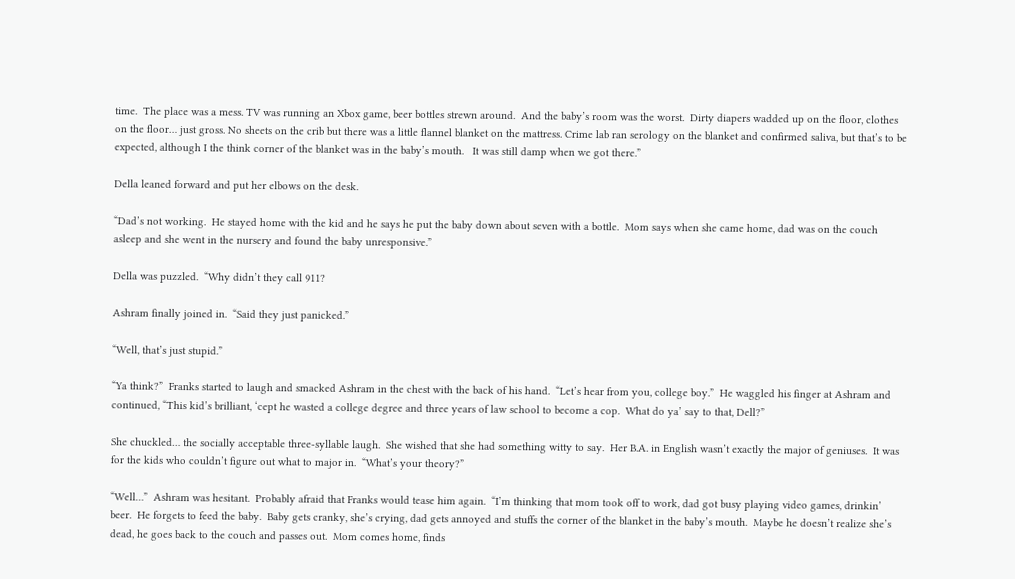time.  The place was a mess. TV was running an Xbox game, beer bottles strewn around.  And the baby’s room was the worst.  Dirty diapers wadded up on the floor, clothes on the floor… just gross. No sheets on the crib but there was a little flannel blanket on the mattress. Crime lab ran serology on the blanket and confirmed saliva, but that’s to be expected, although I the think corner of the blanket was in the baby’s mouth.   It was still damp when we got there.”

Della leaned forward and put her elbows on the desk.

“Dad’s not working.  He stayed home with the kid and he says he put the baby down about seven with a bottle.  Mom says when she came home, dad was on the couch asleep and she went in the nursery and found the baby unresponsive.”

Della was puzzled.  “Why didn’t they call 911?

Ashram finally joined in.  “Said they just panicked.”

“Well, that’s just stupid.”

“Ya think?”  Franks started to laugh and smacked Ashram in the chest with the back of his hand.  “Let’s hear from you, college boy.”  He waggled his finger at Ashram and continued, “This kid’s brilliant, ‘cept he wasted a college degree and three years of law school to become a cop.  What do ya’ say to that, Dell?”

She chuckled… the socially acceptable three-syllable laugh.  She wished that she had something witty to say.  Her B.A. in English wasn’t exactly the major of geniuses.  It was for the kids who couldn’t figure out what to major in.  “What’s your theory?”

“Well…”  Ashram was hesitant.  Probably afraid that Franks would tease him again.  “I’m thinking that mom took off to work, dad got busy playing video games, drinkin’ beer.  He forgets to feed the baby.  Baby gets cranky, she’s crying, dad gets annoyed and stuffs the corner of the blanket in the baby’s mouth.  Maybe he doesn’t realize she’s dead, he goes back to the couch and passes out.  Mom comes home, finds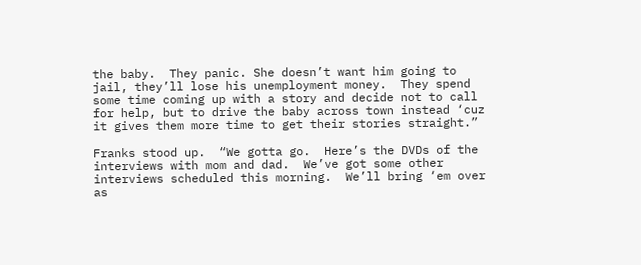the baby.  They panic. She doesn’t want him going to jail, they’ll lose his unemployment money.  They spend some time coming up with a story and decide not to call for help, but to drive the baby across town instead ‘cuz it gives them more time to get their stories straight.”

Franks stood up.  “We gotta go.  Here’s the DVDs of the interviews with mom and dad.  We’ve got some other interviews scheduled this morning.  We’ll bring ‘em over as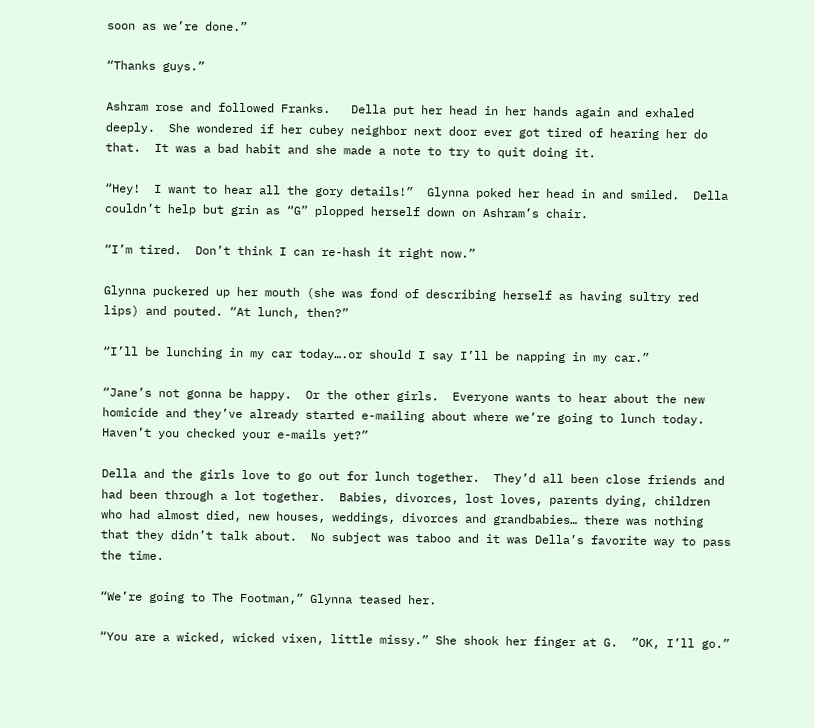soon as we’re done.”

“Thanks guys.”

Ashram rose and followed Franks.   Della put her head in her hands again and exhaled deeply.  She wondered if her cubey neighbor next door ever got tired of hearing her do that.  It was a bad habit and she made a note to try to quit doing it.

“Hey!  I want to hear all the gory details!”  Glynna poked her head in and smiled.  Della couldn’t help but grin as “G” plopped herself down on Ashram’s chair.

“I’m tired.  Don’t think I can re-hash it right now.”

Glynna puckered up her mouth (she was fond of describing herself as having sultry red lips) and pouted. “At lunch, then?”

“I’ll be lunching in my car today….or should I say I’ll be napping in my car.”

“Jane’s not gonna be happy.  Or the other girls.  Everyone wants to hear about the new homicide and they’ve already started e-mailing about where we’re going to lunch today.  Haven’t you checked your e-mails yet?”

Della and the girls love to go out for lunch together.  They’d all been close friends and had been through a lot together.  Babies, divorces, lost loves, parents dying, children who had almost died, new houses, weddings, divorces and grandbabies… there was nothing that they didn’t talk about.  No subject was taboo and it was Della’s favorite way to pass the time.

“We’re going to The Footman,” Glynna teased her.

“You are a wicked, wicked vixen, little missy.” She shook her finger at G.  ”OK, I’ll go.”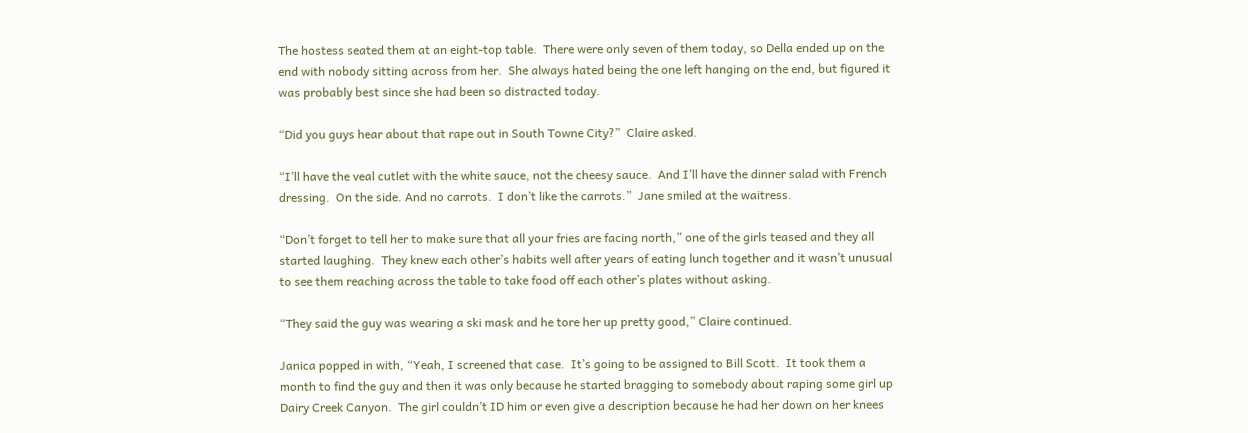The hostess seated them at an eight-top table.  There were only seven of them today, so Della ended up on the end with nobody sitting across from her.  She always hated being the one left hanging on the end, but figured it was probably best since she had been so distracted today.

“Did you guys hear about that rape out in South Towne City?”  Claire asked.

“I’ll have the veal cutlet with the white sauce, not the cheesy sauce.  And I’ll have the dinner salad with French dressing.  On the side. And no carrots.  I don’t like the carrots.”  Jane smiled at the waitress.

“Don’t forget to tell her to make sure that all your fries are facing north,” one of the girls teased and they all started laughing.  They knew each other’s habits well after years of eating lunch together and it wasn’t unusual to see them reaching across the table to take food off each other’s plates without asking.

“They said the guy was wearing a ski mask and he tore her up pretty good,” Claire continued.

Janica popped in with, “Yeah, I screened that case.  It’s going to be assigned to Bill Scott.  It took them a month to find the guy and then it was only because he started bragging to somebody about raping some girl up Dairy Creek Canyon.  The girl couldn’t ID him or even give a description because he had her down on her knees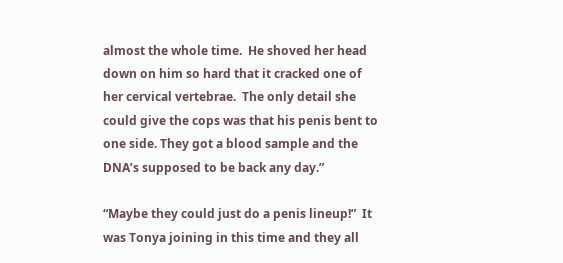almost the whole time.  He shoved her head down on him so hard that it cracked one of her cervical vertebrae.  The only detail she could give the cops was that his penis bent to one side. They got a blood sample and the DNA’s supposed to be back any day.”

“Maybe they could just do a penis lineup!”  It was Tonya joining in this time and they all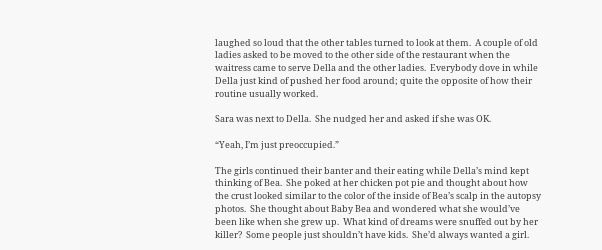laughed so loud that the other tables turned to look at them.  A couple of old ladies asked to be moved to the other side of the restaurant when the waitress came to serve Della and the other ladies.  Everybody dove in while Della just kind of pushed her food around; quite the opposite of how their routine usually worked.

Sara was next to Della.  She nudged her and asked if she was OK.

“Yeah, I’m just preoccupied.”

The girls continued their banter and their eating while Della’s mind kept thinking of Bea.  She poked at her chicken pot pie and thought about how the crust looked similar to the color of the inside of Bea’s scalp in the autopsy photos.  She thought about Baby Bea and wondered what she would’ve been like when she grew up.  What kind of dreams were snuffed out by her killer?  Some people just shouldn’t have kids.  She’d always wanted a girl.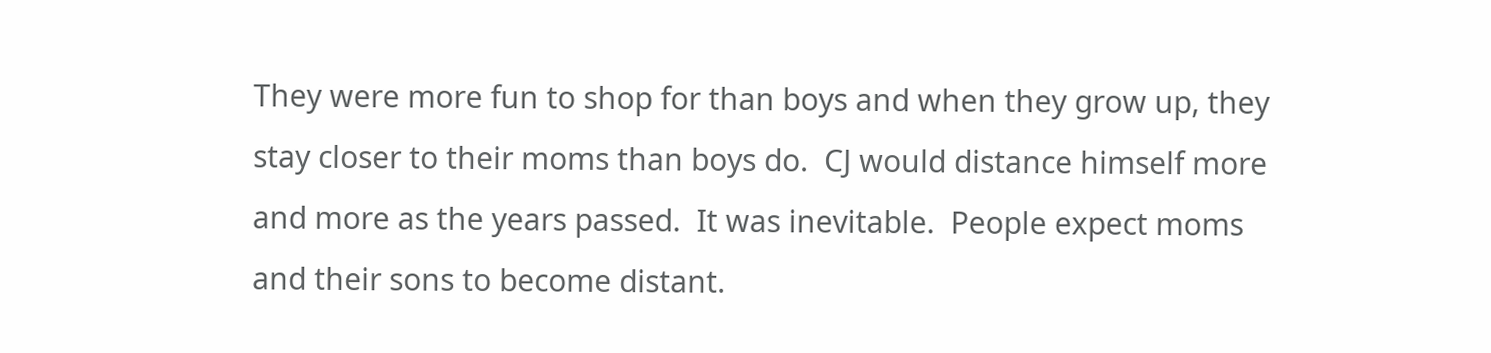They were more fun to shop for than boys and when they grow up, they stay closer to their moms than boys do.  CJ would distance himself more and more as the years passed.  It was inevitable.  People expect moms and their sons to become distant.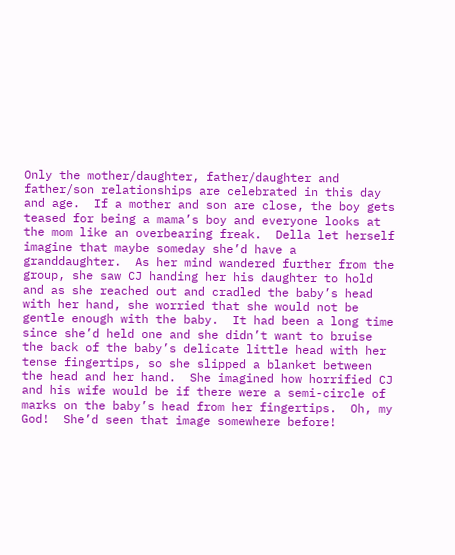Only the mother/daughter, father/daughter and father/son relationships are celebrated in this day and age.  If a mother and son are close, the boy gets teased for being a mama’s boy and everyone looks at the mom like an overbearing freak.  Della let herself imagine that maybe someday she’d have a granddaughter.  As her mind wandered further from the group, she saw CJ handing her his daughter to hold and as she reached out and cradled the baby’s head with her hand, she worried that she would not be gentle enough with the baby.  It had been a long time since she’d held one and she didn’t want to bruise the back of the baby’s delicate little head with her tense fingertips, so she slipped a blanket between the head and her hand.  She imagined how horrified CJ and his wife would be if there were a semi-circle of marks on the baby’s head from her fingertips.  Oh, my God!  She’d seen that image somewhere before!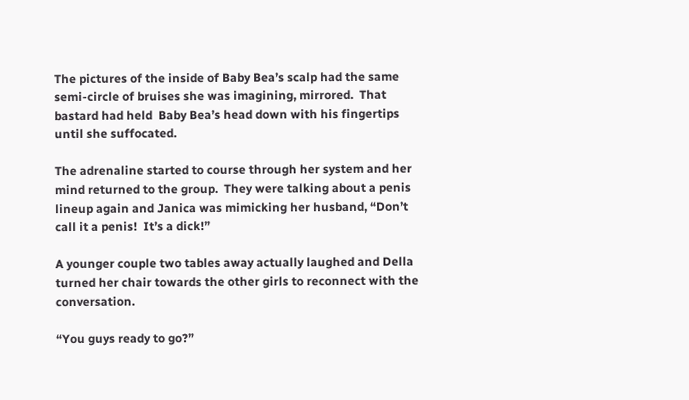The pictures of the inside of Baby Bea’s scalp had the same semi-circle of bruises she was imagining, mirrored.  That bastard had held  Baby Bea’s head down with his fingertips until she suffocated.

The adrenaline started to course through her system and her mind returned to the group.  They were talking about a penis lineup again and Janica was mimicking her husband, “Don’t call it a penis!  It’s a dick!”

A younger couple two tables away actually laughed and Della turned her chair towards the other girls to reconnect with the conversation.

“You guys ready to go?”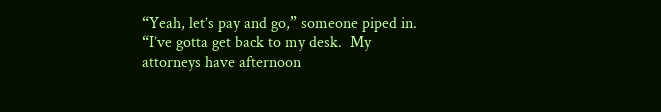“Yeah, let’s pay and go,” someone piped in.  “I’ve gotta get back to my desk.  My attorneys have afternoon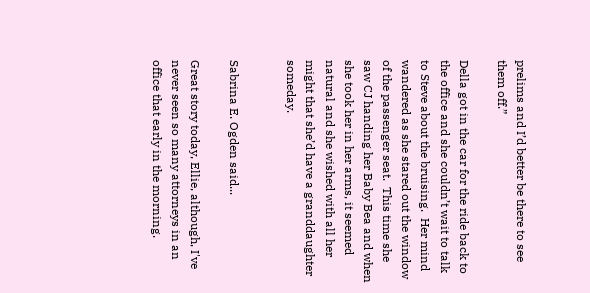prelims and I’d better be there to see them off.”

Della got in the car for the ride back to the office and she couldn’t wait to talk to Steve about the bruising.  Her mind wandered as she stared out the window of the passenger seat.  This time she saw CJ handing her Baby Bea and when she took her in her arms, it seemed natural and she wished with all her might that she’d have a granddaughter someday.


Sabrina E. Ogden said...

Great story today, Ellie, although, I've never seen so many attorneys in an office that early in the morning.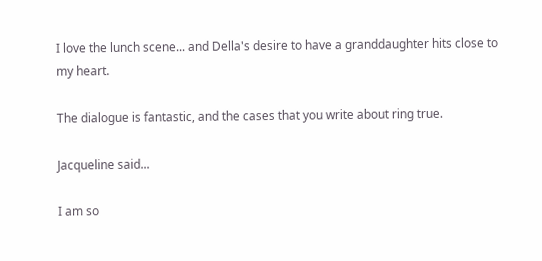I love the lunch scene... and Della's desire to have a granddaughter hits close to my heart.

The dialogue is fantastic, and the cases that you write about ring true.

Jacqueline said...

I am so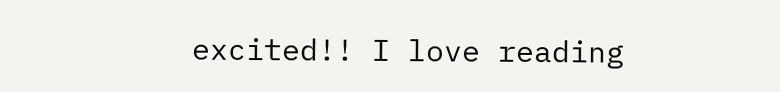excited!! I love reading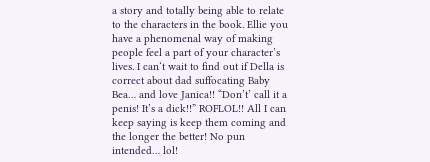a story and totally being able to relate to the characters in the book. Ellie you have a phenomenal way of making people feel a part of your character’s lives. I can‘t wait to find out if Della is correct about dad suffocating Baby Bea… and love Janica!! “Don’t’ call it a penis! It’s a dick!!” ROFLOL!! All I can keep saying is keep them coming and the longer the better! No pun intended… lol!